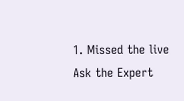1. Missed the live Ask the Expert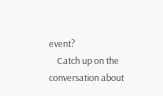event?
    Catch up on the conversation about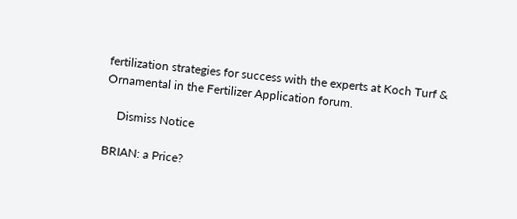fertilization strategies for success with the experts at Koch Turf & Ornamental in the Fertilizer Application forum.

    Dismiss Notice

BRIAN: a Price?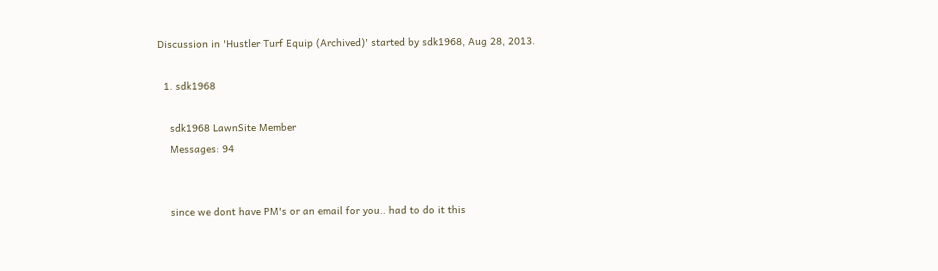Discussion in 'Hustler Turf Equip (Archived)' started by sdk1968, Aug 28, 2013.

  1. sdk1968

    sdk1968 LawnSite Member
    Messages: 94


    since we dont have PM's or an email for you.. had to do it this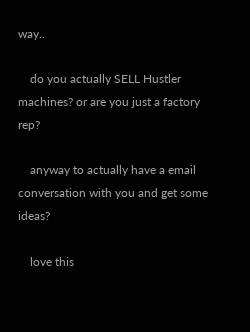way..

    do you actually SELL Hustler machines? or are you just a factory rep?

    anyway to actually have a email conversation with you and get some ideas?

    love this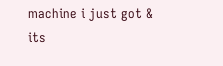machine i just got & its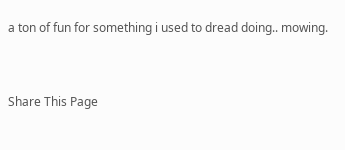a ton of fun for something i used to dread doing.. mowing.



Share This Page